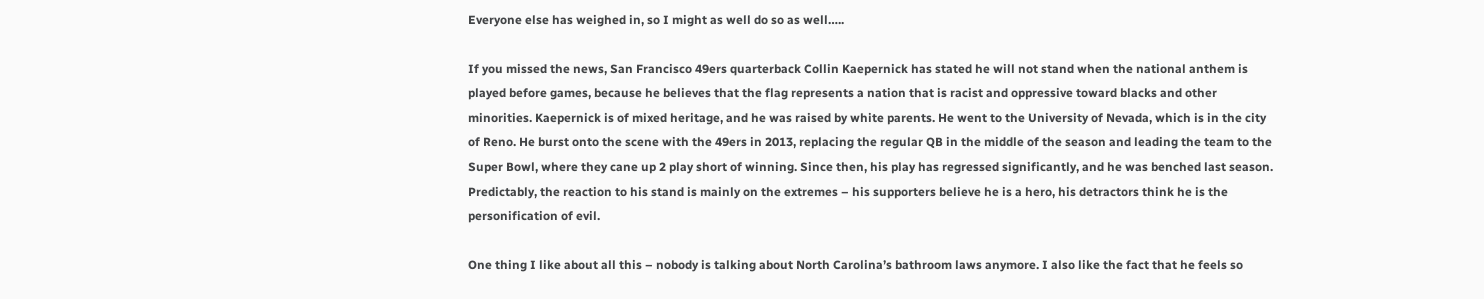Everyone else has weighed in, so I might as well do so as well…..

If you missed the news, San Francisco 49ers quarterback Collin Kaepernick has stated he will not stand when the national anthem is played before games, because he believes that the flag represents a nation that is racist and oppressive toward blacks and other minorities. Kaepernick is of mixed heritage, and he was raised by white parents. He went to the University of Nevada, which is in the city of Reno. He burst onto the scene with the 49ers in 2013, replacing the regular QB in the middle of the season and leading the team to the Super Bowl, where they cane up 2 play short of winning. Since then, his play has regressed significantly, and he was benched last season. Predictably, the reaction to his stand is mainly on the extremes – his supporters believe he is a hero, his detractors think he is the personification of evil.

One thing I like about all this – nobody is talking about North Carolina’s bathroom laws anymore. I also like the fact that he feels so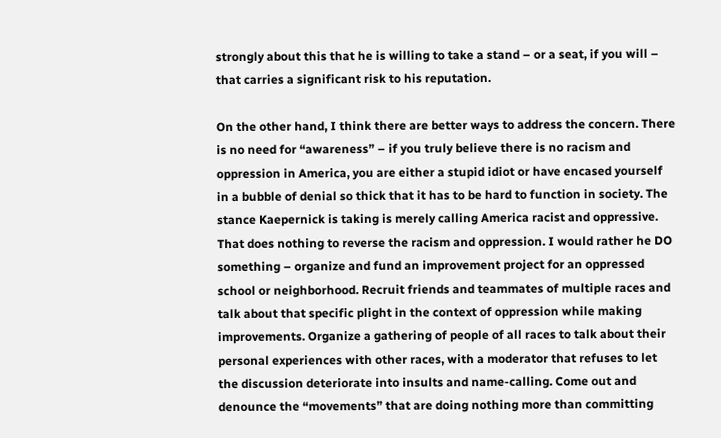strongly about this that he is willing to take a stand – or a seat, if you will – that carries a significant risk to his reputation.

On the other hand, I think there are better ways to address the concern. There is no need for “awareness” – if you truly believe there is no racism and oppression in America, you are either a stupid idiot or have encased yourself in a bubble of denial so thick that it has to be hard to function in society. The stance Kaepernick is taking is merely calling America racist and oppressive. That does nothing to reverse the racism and oppression. I would rather he DO something – organize and fund an improvement project for an oppressed school or neighborhood. Recruit friends and teammates of multiple races and talk about that specific plight in the context of oppression while making improvements. Organize a gathering of people of all races to talk about their personal experiences with other races, with a moderator that refuses to let the discussion deteriorate into insults and name-calling. Come out and denounce the “movements” that are doing nothing more than committing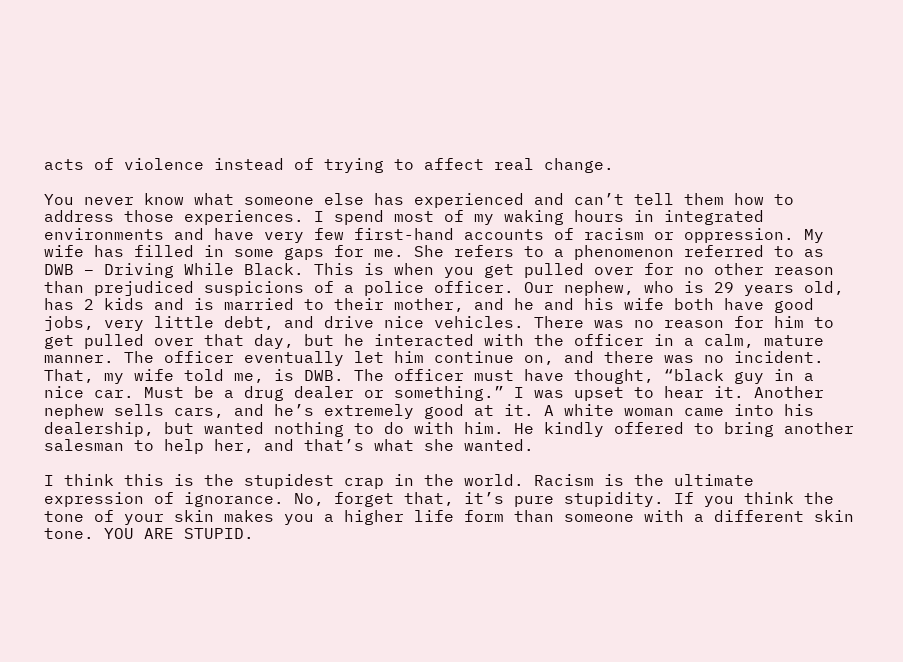acts of violence instead of trying to affect real change.

You never know what someone else has experienced and can’t tell them how to address those experiences. I spend most of my waking hours in integrated environments and have very few first-hand accounts of racism or oppression. My wife has filled in some gaps for me. She refers to a phenomenon referred to as DWB – Driving While Black. This is when you get pulled over for no other reason than prejudiced suspicions of a police officer. Our nephew, who is 29 years old, has 2 kids and is married to their mother, and he and his wife both have good jobs, very little debt, and drive nice vehicles. There was no reason for him to get pulled over that day, but he interacted with the officer in a calm, mature manner. The officer eventually let him continue on, and there was no incident. That, my wife told me, is DWB. The officer must have thought, “black guy in a nice car. Must be a drug dealer or something.” I was upset to hear it. Another nephew sells cars, and he’s extremely good at it. A white woman came into his dealership, but wanted nothing to do with him. He kindly offered to bring another salesman to help her, and that’s what she wanted.

I think this is the stupidest crap in the world. Racism is the ultimate expression of ignorance. No, forget that, it’s pure stupidity. If you think the tone of your skin makes you a higher life form than someone with a different skin tone. YOU ARE STUPID.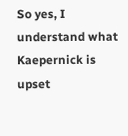So yes, I understand what Kaepernick is upset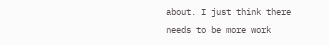about. I just think there needs to be more work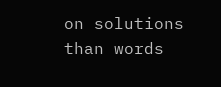on solutions than words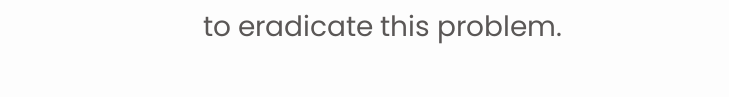to eradicate this problem.